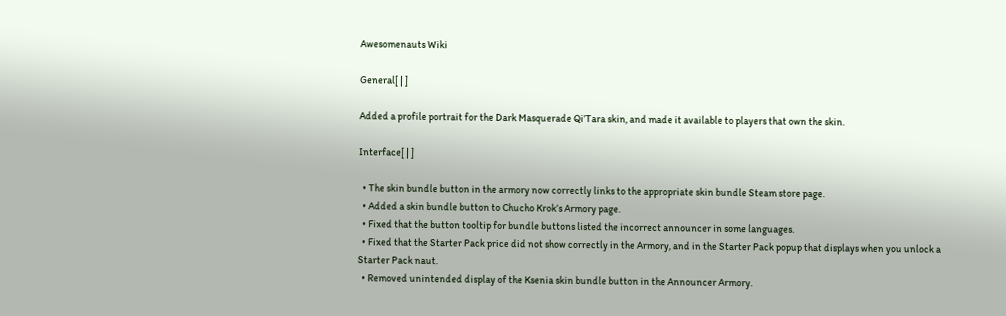Awesomenauts Wiki

General[ | ]

Added a profile portrait for the Dark Masquerade Qi’Tara skin, and made it available to players that own the skin.

Interface[ | ]

  • The skin bundle button in the armory now correctly links to the appropriate skin bundle Steam store page.
  • Added a skin bundle button to Chucho Krok’s Armory page.
  • Fixed that the button tooltip for bundle buttons listed the incorrect announcer in some languages.
  • Fixed that the Starter Pack price did not show correctly in the Armory, and in the Starter Pack popup that displays when you unlock a Starter Pack naut.
  • Removed unintended display of the Ksenia skin bundle button in the Announcer Armory.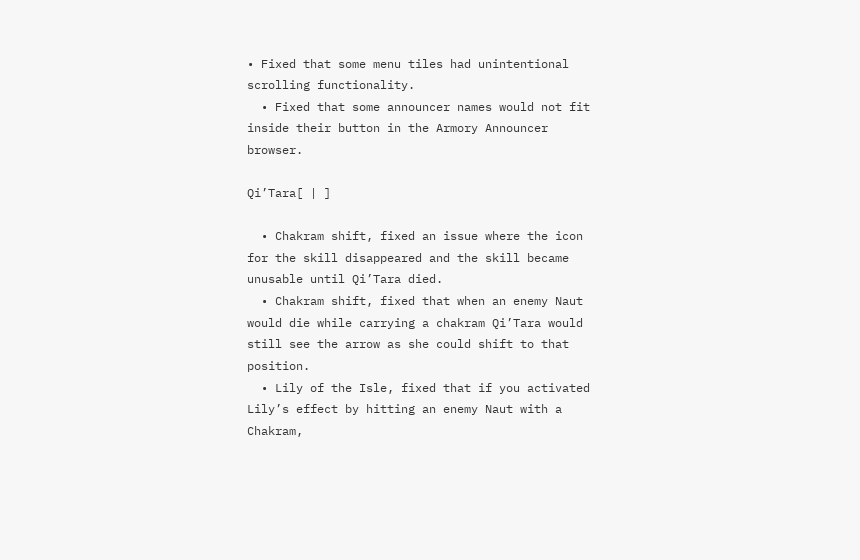• Fixed that some menu tiles had unintentional scrolling functionality.
  • Fixed that some announcer names would not fit inside their button in the Armory Announcer browser.

Qi’Tara[ | ]

  • Chakram shift, fixed an issue where the icon for the skill disappeared and the skill became unusable until Qi’Tara died.
  • Chakram shift, fixed that when an enemy Naut would die while carrying a chakram Qi’Tara would still see the arrow as she could shift to that position.
  • Lily of the Isle, fixed that if you activated Lily’s effect by hitting an enemy Naut with a Chakram,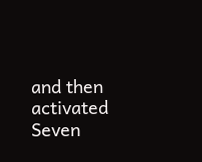and then activated Seven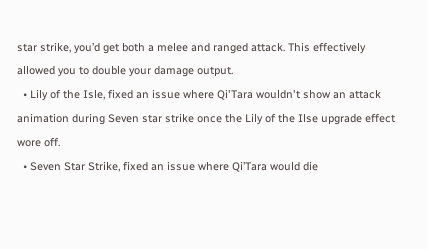star strike, you’d get both a melee and ranged attack. This effectively allowed you to double your damage output.
  • Lily of the Isle, fixed an issue where Qi'Tara wouldn't show an attack animation during Seven star strike once the Lily of the Ilse upgrade effect wore off.
  • Seven Star Strike, fixed an issue where Qi’Tara would die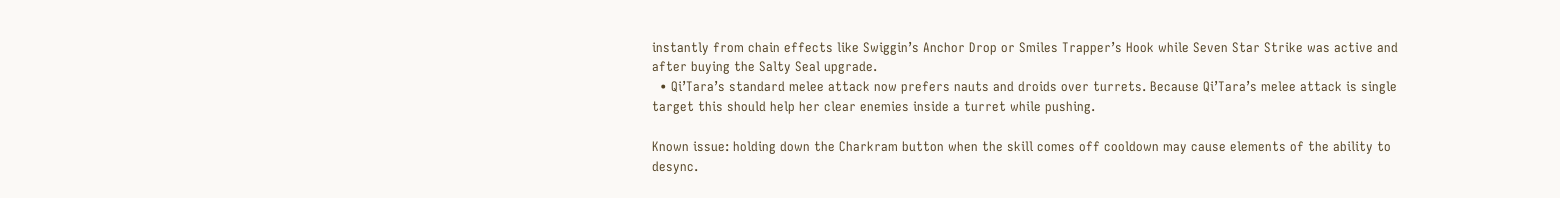instantly from chain effects like Swiggin’s Anchor Drop or Smiles Trapper’s Hook while Seven Star Strike was active and after buying the Salty Seal upgrade.
  • Qi’Tara’s standard melee attack now prefers nauts and droids over turrets. Because Qi’Tara’s melee attack is single target this should help her clear enemies inside a turret while pushing.

Known issue: holding down the Charkram button when the skill comes off cooldown may cause elements of the ability to desync.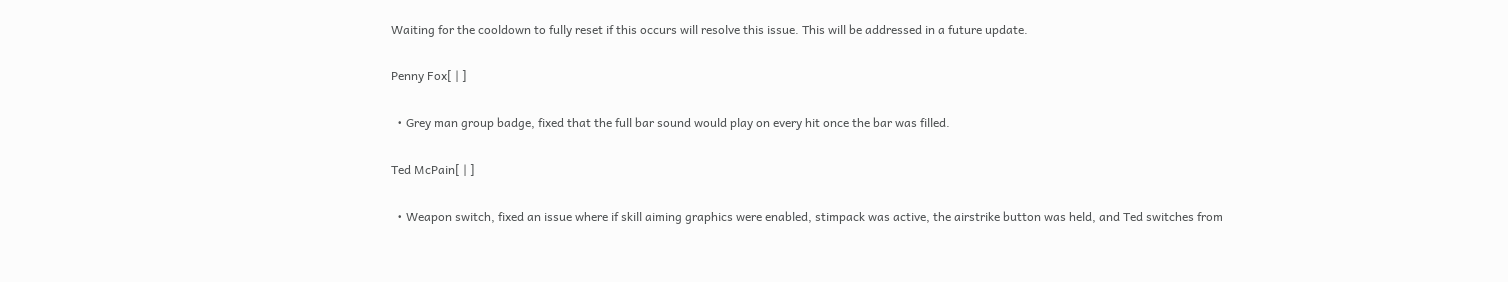Waiting for the cooldown to fully reset if this occurs will resolve this issue. This will be addressed in a future update.

Penny Fox[ | ]

  • Grey man group badge, fixed that the full bar sound would play on every hit once the bar was filled.

Ted McPain[ | ]

  • Weapon switch, fixed an issue where if skill aiming graphics were enabled, stimpack was active, the airstrike button was held, and Ted switches from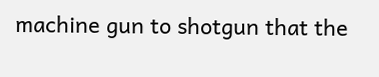machine gun to shotgun that the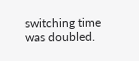switching time was doubled.